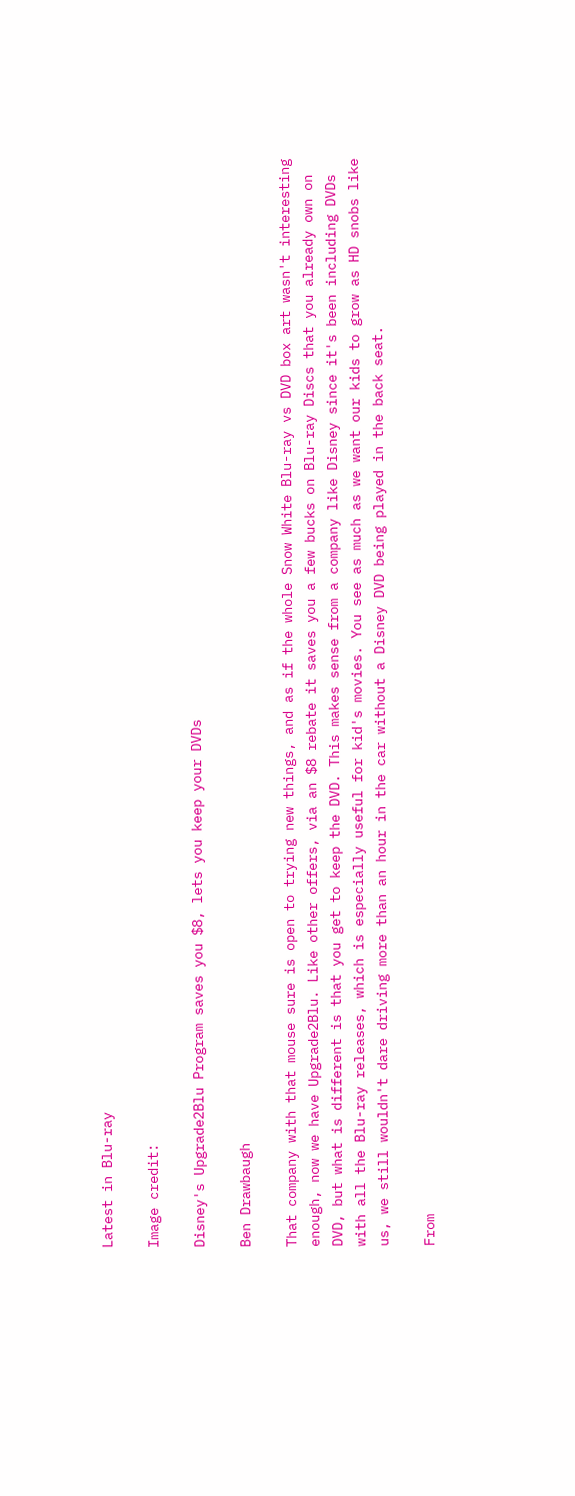Latest in Blu-ray

Image credit:

Disney's Upgrade2Blu Program saves you $8, lets you keep your DVDs

Ben Drawbaugh

That company with that mouse sure is open to trying new things, and as if the whole Snow White Blu-ray vs DVD box art wasn't interesting enough, now we have Upgrade2Blu. Like other offers, via an $8 rebate it saves you a few bucks on Blu-ray Discs that you already own on DVD, but what is different is that you get to keep the DVD. This makes sense from a company like Disney since it's been including DVDs with all the Blu-ray releases, which is especially useful for kid's movies. You see as much as we want our kids to grow as HD snobs like us, we still wouldn't dare driving more than an hour in the car without a Disney DVD being played in the back seat.

From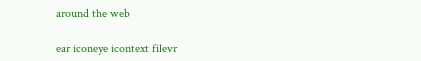around the web

ear iconeye icontext filevr